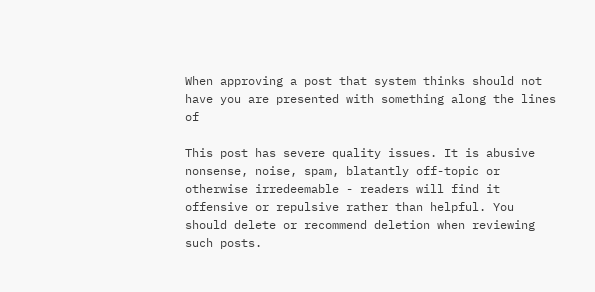When approving a post that system thinks should not have you are presented with something along the lines of

This post has severe quality issues. It is abusive nonsense, noise, spam, blatantly off-topic or otherwise irredeemable - readers will find it offensive or repulsive rather than helpful. You should delete or recommend deletion when reviewing such posts.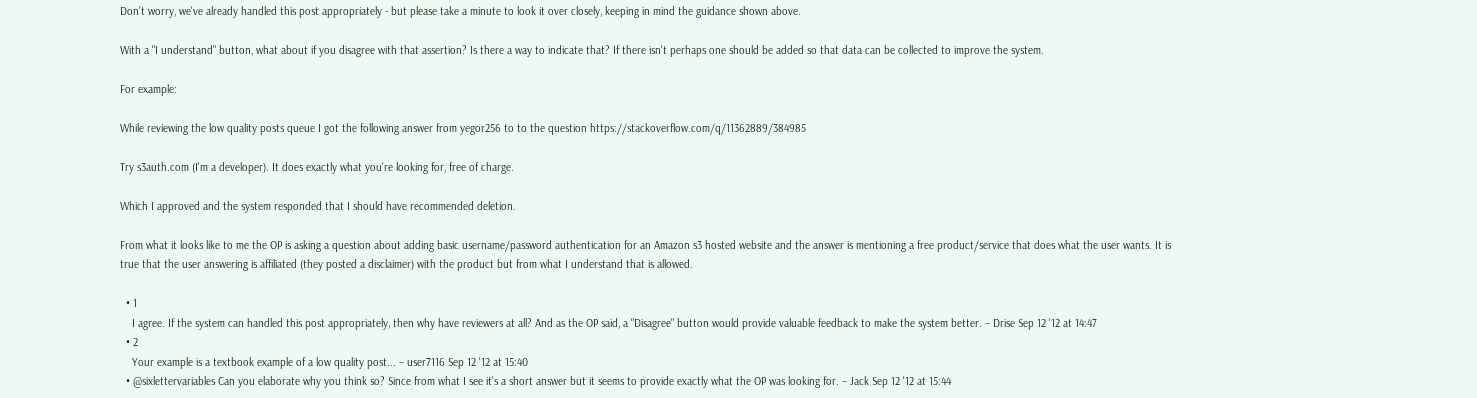Don't worry, we've already handled this post appropriately - but please take a minute to look it over closely, keeping in mind the guidance shown above.

With a "I understand" button, what about if you disagree with that assertion? Is there a way to indicate that? If there isn't perhaps one should be added so that data can be collected to improve the system.

For example:

While reviewing the low quality posts queue I got the following answer from yegor256 to to the question https://stackoverflow.com/q/11362889/384985

Try s3auth.com (I'm a developer). It does exactly what you're looking for, free of charge.

Which I approved and the system responded that I should have recommended deletion.

From what it looks like to me the OP is asking a question about adding basic username/password authentication for an Amazon s3 hosted website and the answer is mentioning a free product/service that does what the user wants. It is true that the user answering is affiliated (they posted a disclaimer) with the product but from what I understand that is allowed.

  • 1
    I agree. If the system can handled this post appropriately, then why have reviewers at all? And as the OP said, a "Disagree" button would provide valuable feedback to make the system better. – Drise Sep 12 '12 at 14:47
  • 2
    Your example is a textbook example of a low quality post... – user7116 Sep 12 '12 at 15:40
  • @sixlettervariables Can you elaborate why you think so? Since from what I see it's a short answer but it seems to provide exactly what the OP was looking for. – Jack Sep 12 '12 at 15:44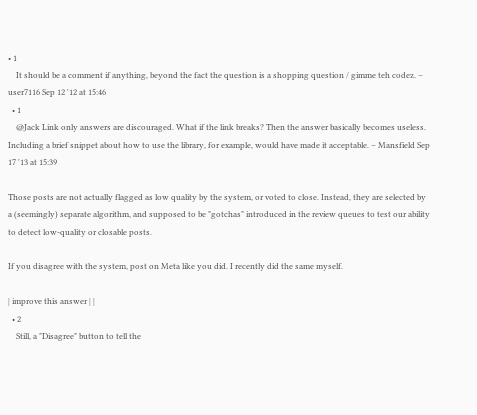• 1
    It should be a comment if anything, beyond the fact the question is a shopping question / gimme teh codez. – user7116 Sep 12 '12 at 15:46
  • 1
    @Jack Link only answers are discouraged. What if the link breaks? Then the answer basically becomes useless. Including a brief snippet about how to use the library, for example, would have made it acceptable. – Mansfield Sep 17 '13 at 15:39

Those posts are not actually flagged as low quality by the system, or voted to close. Instead, they are selected by a (seemingly) separate algorithm, and supposed to be "gotchas" introduced in the review queues to test our ability to detect low-quality or closable posts.

If you disagree with the system, post on Meta like you did. I recently did the same myself.

| improve this answer | |
  • 2
    Still, a "Disagree" button to tell the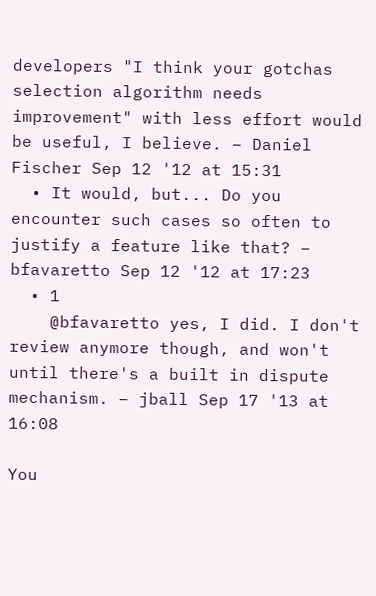developers "I think your gotchas selection algorithm needs improvement" with less effort would be useful, I believe. – Daniel Fischer Sep 12 '12 at 15:31
  • It would, but... Do you encounter such cases so often to justify a feature like that? – bfavaretto Sep 12 '12 at 17:23
  • 1
    @bfavaretto yes, I did. I don't review anymore though, and won't until there's a built in dispute mechanism. – jball Sep 17 '13 at 16:08

You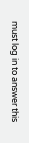must log in to answer this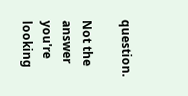question.

Not the answer you're looking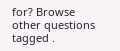for? Browse other questions tagged .